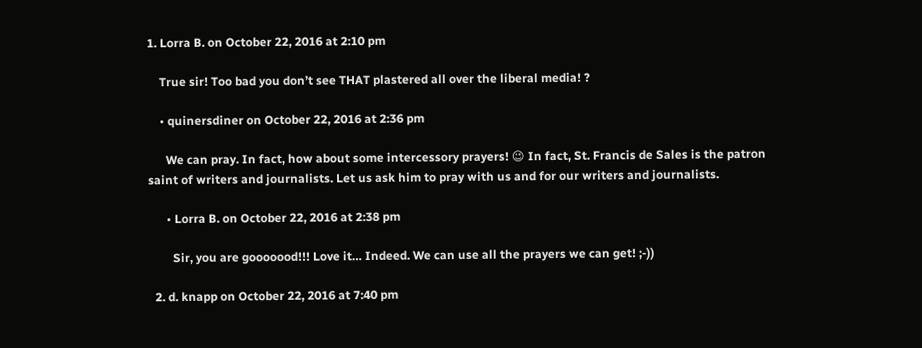1. Lorra B. on October 22, 2016 at 2:10 pm

    True sir! Too bad you don’t see THAT plastered all over the liberal media! ?

    • quinersdiner on October 22, 2016 at 2:36 pm

      We can pray. In fact, how about some intercessory prayers! 😉 In fact, St. Francis de Sales is the patron saint of writers and journalists. Let us ask him to pray with us and for our writers and journalists.

      • Lorra B. on October 22, 2016 at 2:38 pm

        Sir, you are gooooood!!! Love it… Indeed. We can use all the prayers we can get! ;-))

  2. d. knapp on October 22, 2016 at 7:40 pm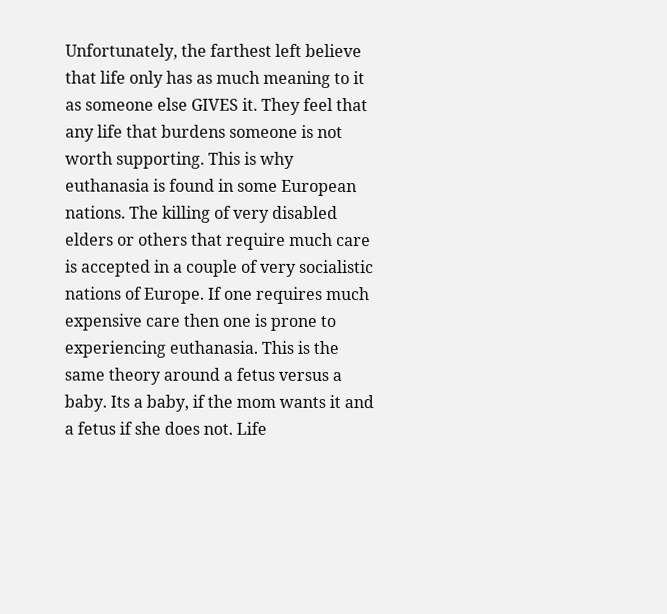Unfortunately, the farthest left believe that life only has as much meaning to it as someone else GIVES it. They feel that any life that burdens someone is not worth supporting. This is why euthanasia is found in some European nations. The killing of very disabled elders or others that require much care is accepted in a couple of very socialistic nations of Europe. If one requires much expensive care then one is prone to experiencing euthanasia. This is the same theory around a fetus versus a baby. Its a baby, if the mom wants it and a fetus if she does not. Life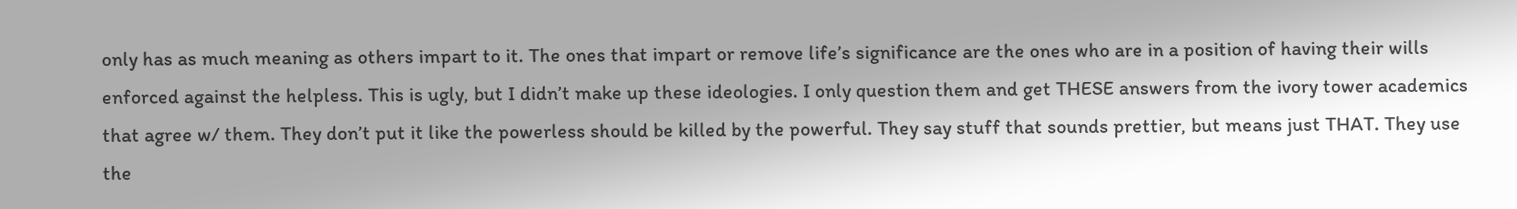only has as much meaning as others impart to it. The ones that impart or remove life’s significance are the ones who are in a position of having their wills enforced against the helpless. This is ugly, but I didn’t make up these ideologies. I only question them and get THESE answers from the ivory tower academics that agree w/ them. They don’t put it like the powerless should be killed by the powerful. They say stuff that sounds prettier, but means just THAT. They use the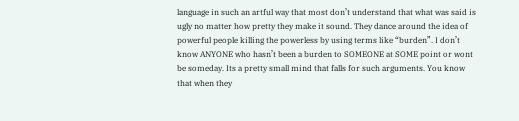language in such an artful way that most don’t understand that what was said is ugly no matter how pretty they make it sound. They dance around the idea of powerful people killing the powerless by using terms like “burden”. I don’t know ANYONE who hasn’t been a burden to SOMEONE at SOME point or wont be someday. Its a pretty small mind that falls for such arguments. You know that when they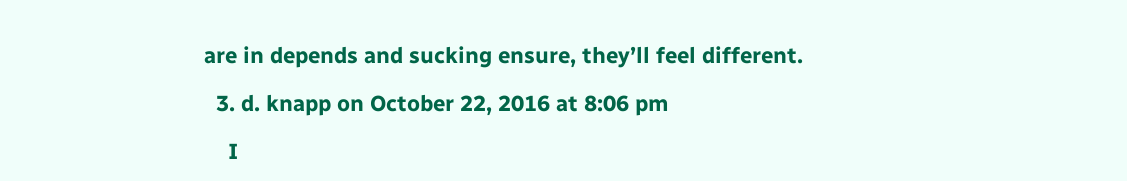are in depends and sucking ensure, they’ll feel different.

  3. d. knapp on October 22, 2016 at 8:06 pm

    I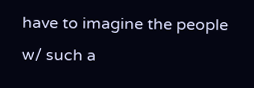have to imagine the people w/ such a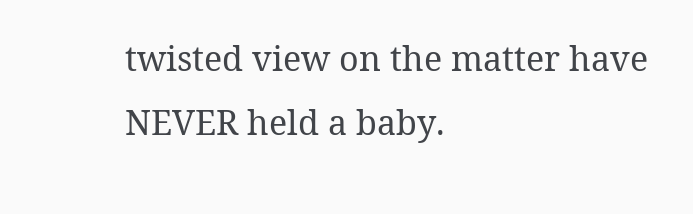twisted view on the matter have NEVER held a baby.